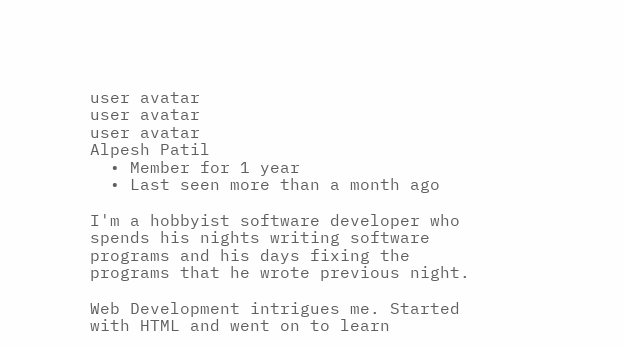user avatar
user avatar
user avatar
Alpesh Patil
  • Member for 1 year
  • Last seen more than a month ago

I'm a hobbyist software developer who spends his nights writing software programs and his days fixing the programs that he wrote previous night.

Web Development intrigues me. Started with HTML and went on to learn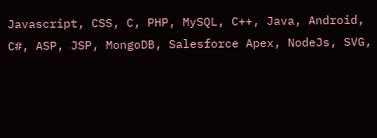Javascript, CSS, C, PHP, MySQL, C++, Java, Android, C#, ASP, JSP, MongoDB, Salesforce Apex, NodeJs, SVG,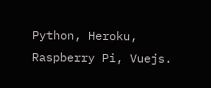Python, Heroku, Raspberry Pi, Vuejs.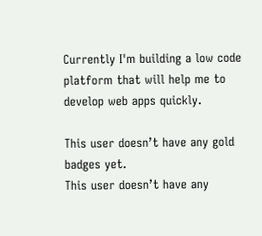Currently I'm building a low code platform that will help me to develop web apps quickly.

This user doesn’t have any gold badges yet.
This user doesn’t have any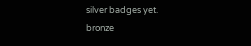silver badges yet.
bronze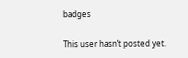badges

This user hasn’t posted yet.